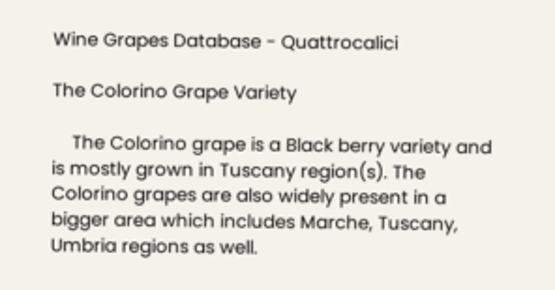Wine Grapes Database - Quattrocalici

The Colorino Grape Variety

    The Colorino grape is a Black berry variety and is mostly grown in Tuscany region(s). The Colorino grapes are also widely present in a bigger area which includes Marche, Tuscany, Umbria regions as well.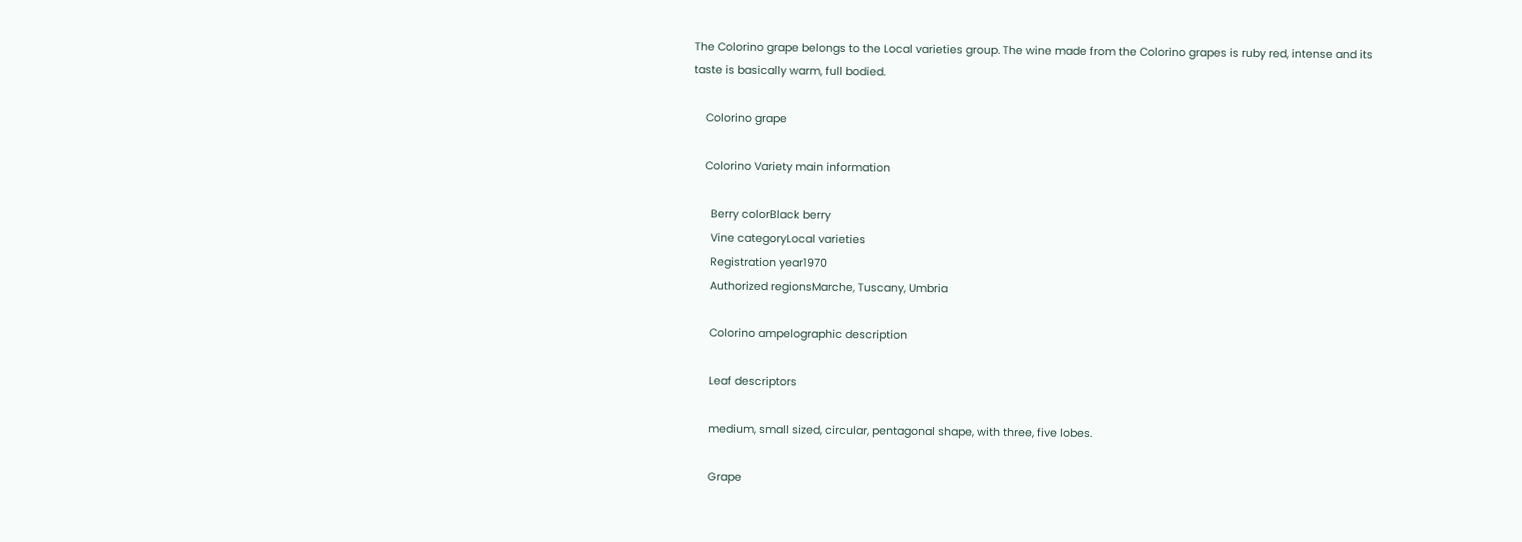The Colorino grape belongs to the Local varieties group. The wine made from the Colorino grapes is ruby red, intense and its taste is basically warm, full bodied.

    Colorino grape

    Colorino Variety main information

      Berry colorBlack berry
      Vine categoryLocal varieties
      Registration year1970
      Authorized regionsMarche, Tuscany, Umbria

      Colorino ampelographic description

      Leaf descriptors

      medium, small sized, circular, pentagonal shape, with three, five lobes.

      Grape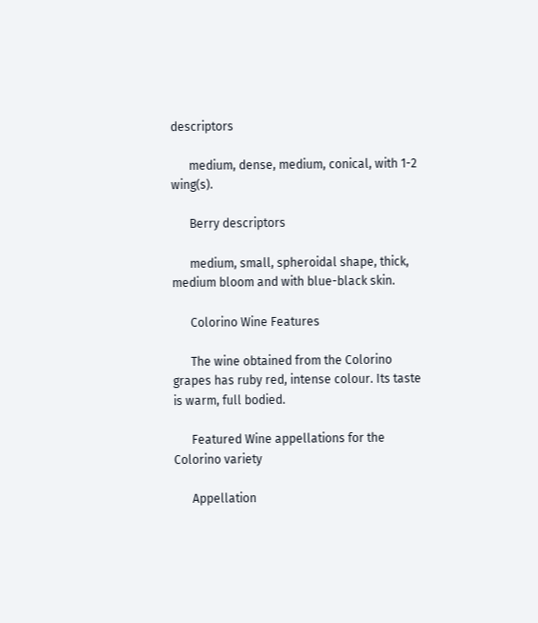descriptors

      medium, dense, medium, conical, with 1-2 wing(s).

      Berry descriptors

      medium, small, spheroidal shape, thick, medium bloom and with blue-black skin.

      Colorino Wine Features

      The wine obtained from the Colorino grapes has ruby red, intense colour. Its taste is warm, full bodied.

      Featured Wine appellations for the Colorino variety

      Appellation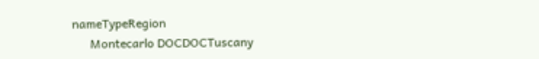nameTypeRegion
      Montecarlo DOCDOCTuscany